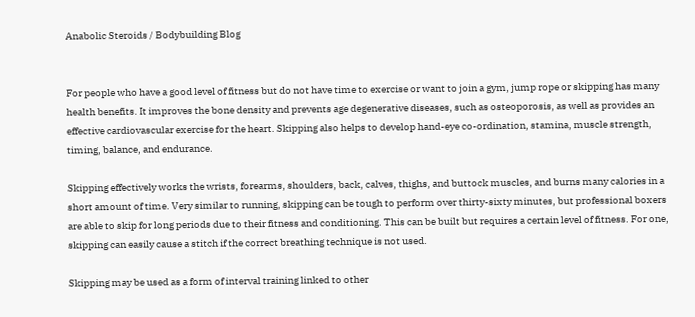Anabolic Steroids / Bodybuilding Blog


For people who have a good level of fitness but do not have time to exercise or want to join a gym, jump rope or skipping has many health benefits. It improves the bone density and prevents age degenerative diseases, such as osteoporosis, as well as provides an effective cardiovascular exercise for the heart. Skipping also helps to develop hand-eye co-ordination, stamina, muscle strength, timing, balance, and endurance.

Skipping effectively works the wrists, forearms, shoulders, back, calves, thighs, and buttock muscles, and burns many calories in a short amount of time. Very similar to running, skipping can be tough to perform over thirty-sixty minutes, but professional boxers are able to skip for long periods due to their fitness and conditioning. This can be built but requires a certain level of fitness. For one, skipping can easily cause a stitch if the correct breathing technique is not used.

Skipping may be used as a form of interval training linked to other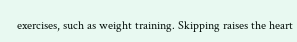exercises, such as weight training. Skipping raises the heart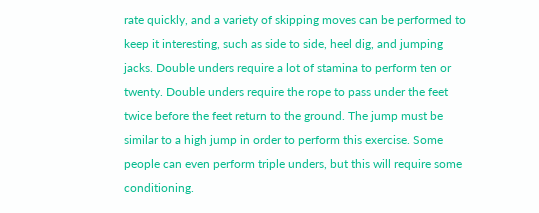rate quickly, and a variety of skipping moves can be performed to keep it interesting, such as side to side, heel dig, and jumping jacks. Double unders require a lot of stamina to perform ten or twenty. Double unders require the rope to pass under the feet twice before the feet return to the ground. The jump must be similar to a high jump in order to perform this exercise. Some people can even perform triple unders, but this will require some conditioning.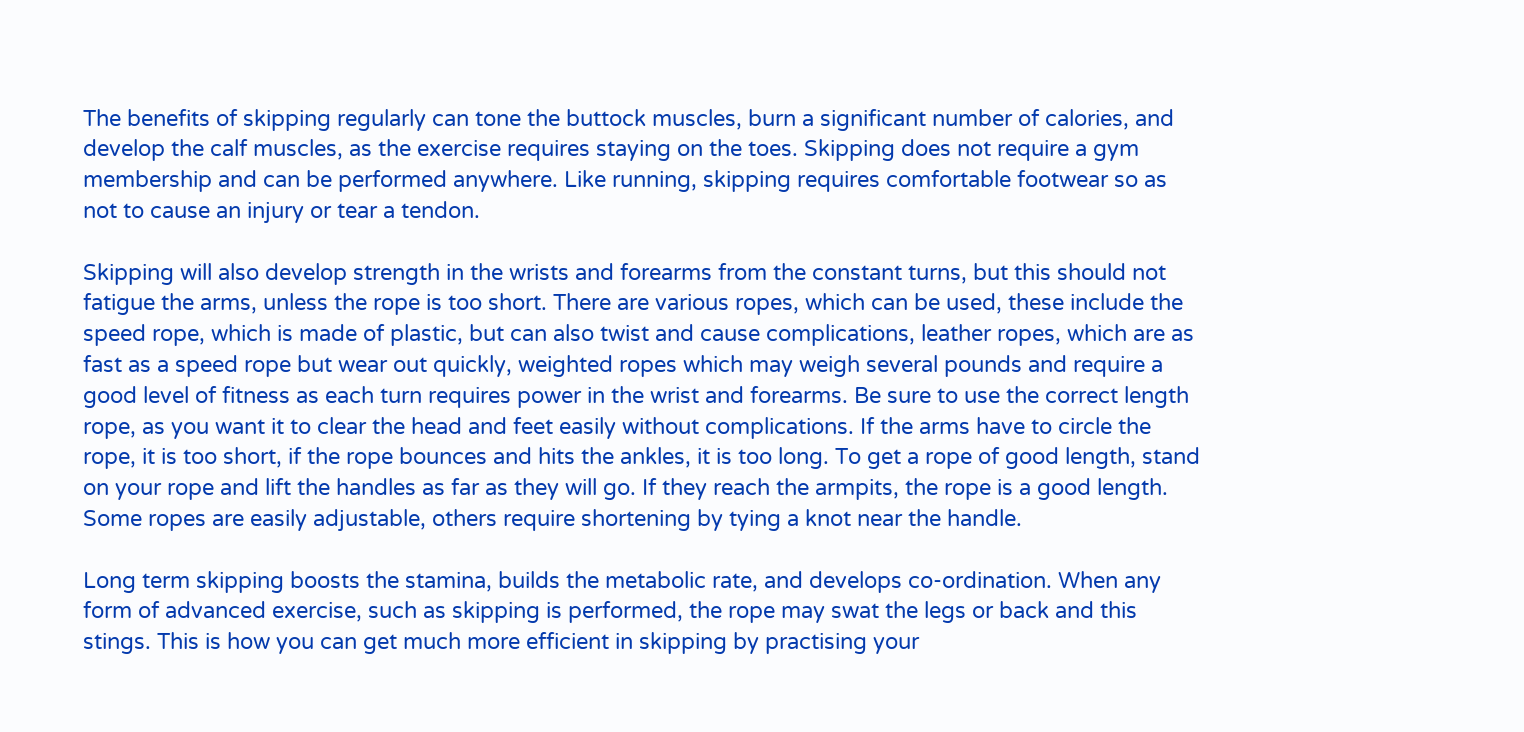The benefits of skipping regularly can tone the buttock muscles, burn a significant number of calories, and develop the calf muscles, as the exercise requires staying on the toes. Skipping does not require a gym membership and can be performed anywhere. Like running, skipping requires comfortable footwear so as not to cause an injury or tear a tendon.

Skipping will also develop strength in the wrists and forearms from the constant turns, but this should not fatigue the arms, unless the rope is too short. There are various ropes, which can be used, these include the speed rope, which is made of plastic, but can also twist and cause complications, leather ropes, which are as fast as a speed rope but wear out quickly, weighted ropes which may weigh several pounds and require a good level of fitness as each turn requires power in the wrist and forearms. Be sure to use the correct length rope, as you want it to clear the head and feet easily without complications. If the arms have to circle the rope, it is too short, if the rope bounces and hits the ankles, it is too long. To get a rope of good length, stand on your rope and lift the handles as far as they will go. If they reach the armpits, the rope is a good length. Some ropes are easily adjustable, others require shortening by tying a knot near the handle.

Long term skipping boosts the stamina, builds the metabolic rate, and develops co-ordination. When any form of advanced exercise, such as skipping is performed, the rope may swat the legs or back and this stings. This is how you can get much more efficient in skipping by practising your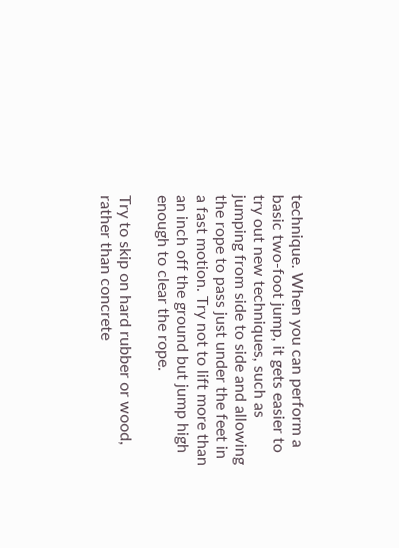technique. When you can perform a basic two-foot jump, it gets easier to try out new techniques, such as jumping from side to side and allowing the rope to pass just under the feet in a fast motion. Try not to lift more than an inch off the ground but jump high enough to clear the rope.

Try to skip on hard rubber or wood, rather than concrete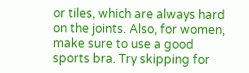or tiles, which are always hard on the joints. Also, for women, make sure to use a good sports bra. Try skipping for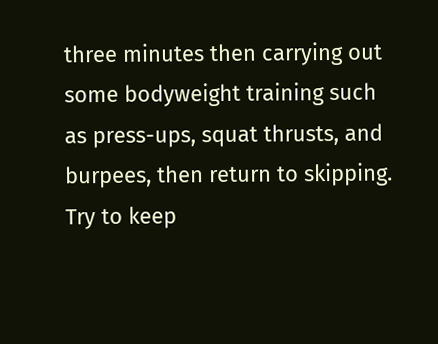three minutes then carrying out some bodyweight training such as press-ups, squat thrusts, and burpees, then return to skipping. Try to keep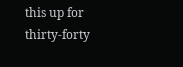this up for thirty-forty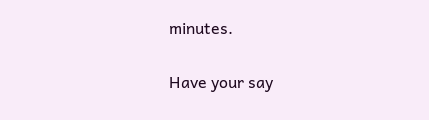minutes.

Have your say